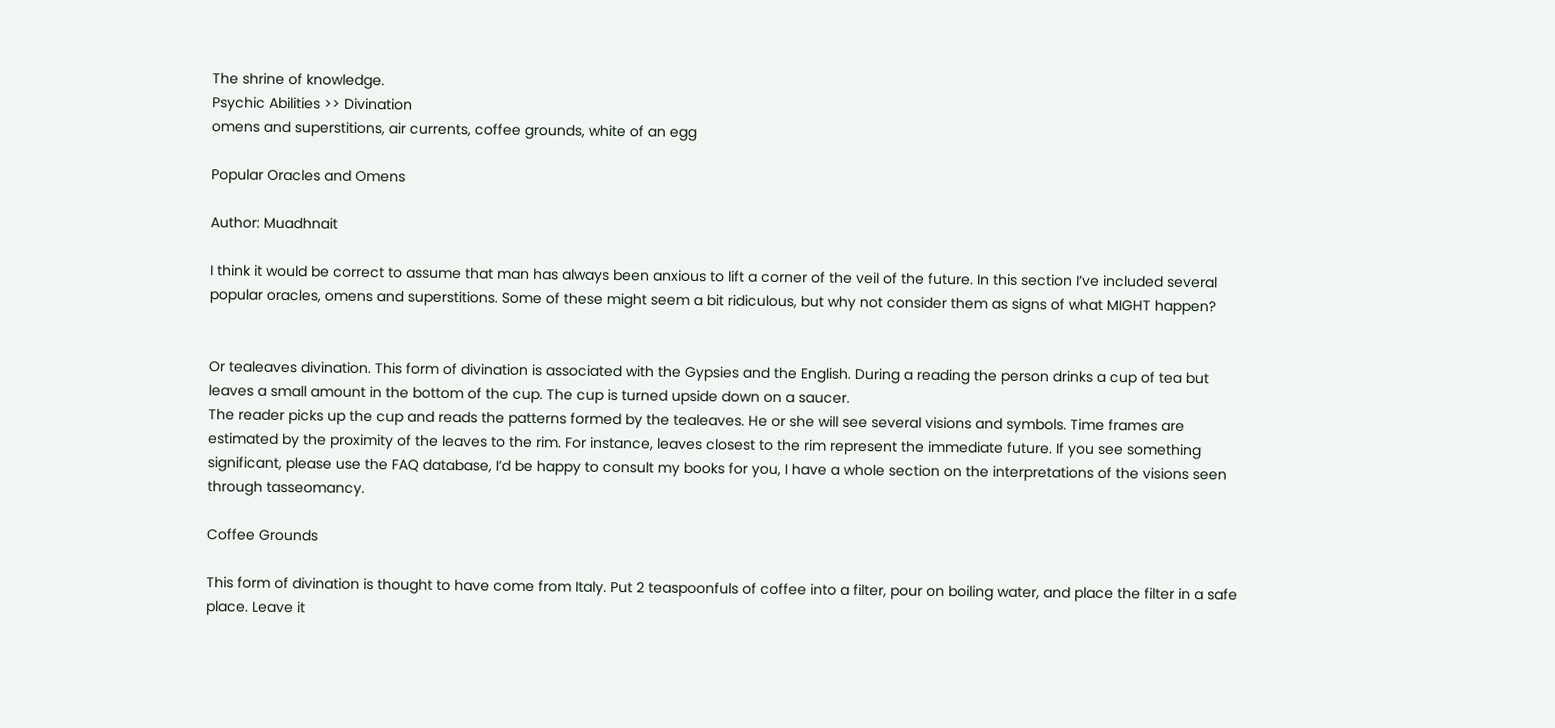The shrine of knowledge.
Psychic Abilities >> Divination
omens and superstitions, air currents, coffee grounds, white of an egg

Popular Oracles and Omens

Author: Muadhnait

I think it would be correct to assume that man has always been anxious to lift a corner of the veil of the future. In this section I’ve included several popular oracles, omens and superstitions. Some of these might seem a bit ridiculous, but why not consider them as signs of what MIGHT happen?


Or tealeaves divination. This form of divination is associated with the Gypsies and the English. During a reading the person drinks a cup of tea but leaves a small amount in the bottom of the cup. The cup is turned upside down on a saucer.
The reader picks up the cup and reads the patterns formed by the tealeaves. He or she will see several visions and symbols. Time frames are estimated by the proximity of the leaves to the rim. For instance, leaves closest to the rim represent the immediate future. If you see something significant, please use the FAQ database, I’d be happy to consult my books for you, I have a whole section on the interpretations of the visions seen through tasseomancy.

Coffee Grounds

This form of divination is thought to have come from Italy. Put 2 teaspoonfuls of coffee into a filter, pour on boiling water, and place the filter in a safe place. Leave it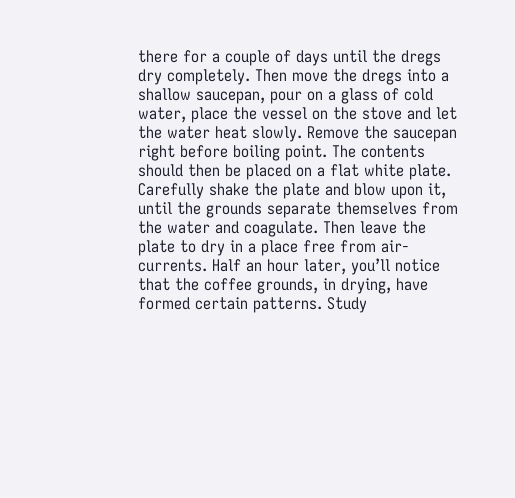there for a couple of days until the dregs dry completely. Then move the dregs into a shallow saucepan, pour on a glass of cold water, place the vessel on the stove and let the water heat slowly. Remove the saucepan right before boiling point. The contents should then be placed on a flat white plate. Carefully shake the plate and blow upon it, until the grounds separate themselves from the water and coagulate. Then leave the plate to dry in a place free from air-currents. Half an hour later, you’ll notice that the coffee grounds, in drying, have formed certain patterns. Study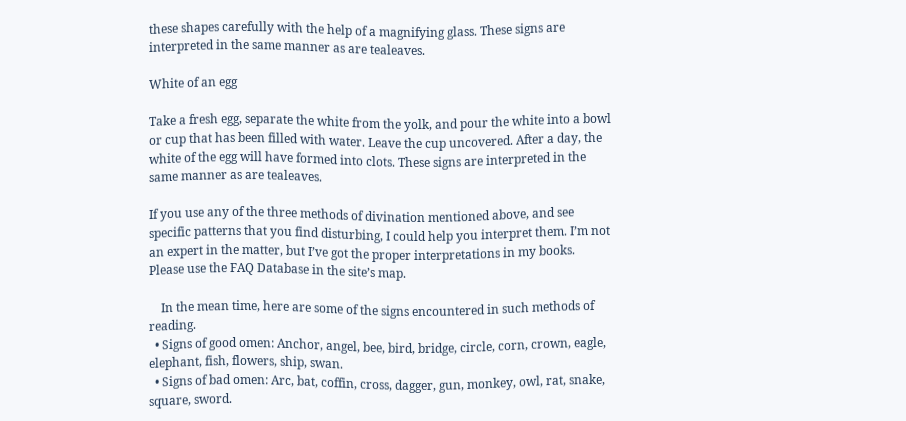these shapes carefully with the help of a magnifying glass. These signs are interpreted in the same manner as are tealeaves.

White of an egg

Take a fresh egg, separate the white from the yolk, and pour the white into a bowl or cup that has been filled with water. Leave the cup uncovered. After a day, the white of the egg will have formed into clots. These signs are interpreted in the same manner as are tealeaves.

If you use any of the three methods of divination mentioned above, and see specific patterns that you find disturbing, I could help you interpret them. I’m not an expert in the matter, but I’ve got the proper interpretations in my books. Please use the FAQ Database in the site’s map.

    In the mean time, here are some of the signs encountered in such methods of reading.
  • Signs of good omen: Anchor, angel, bee, bird, bridge, circle, corn, crown, eagle, elephant, fish, flowers, ship, swan.
  • Signs of bad omen: Arc, bat, coffin, cross, dagger, gun, monkey, owl, rat, snake, square, sword.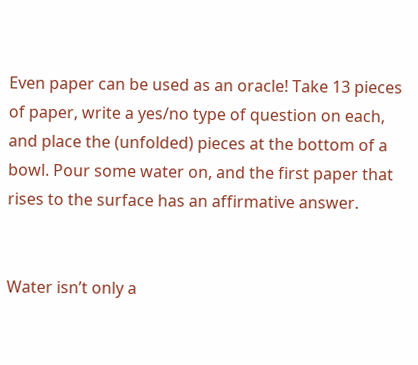Even paper can be used as an oracle! Take 13 pieces of paper, write a yes/no type of question on each, and place the (unfolded) pieces at the bottom of a bowl. Pour some water on, and the first paper that rises to the surface has an affirmative answer.


Water isn’t only a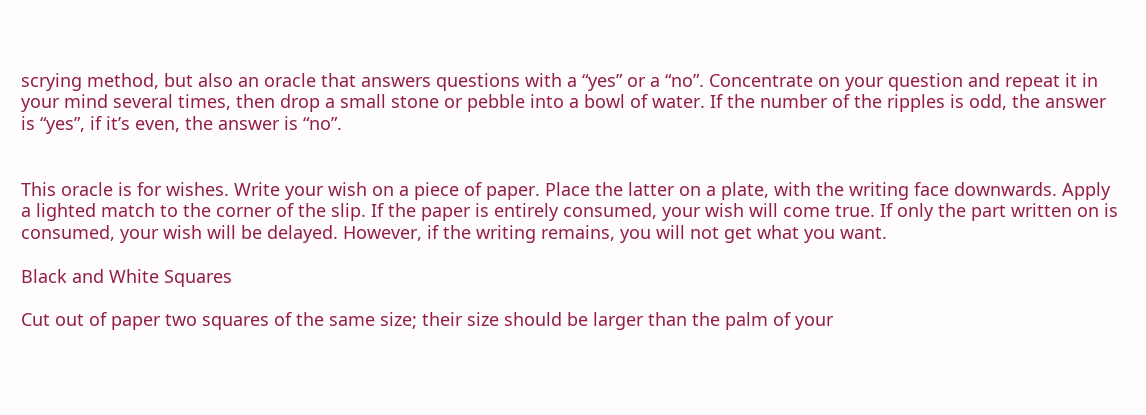scrying method, but also an oracle that answers questions with a “yes” or a “no”. Concentrate on your question and repeat it in your mind several times, then drop a small stone or pebble into a bowl of water. If the number of the ripples is odd, the answer is “yes”, if it’s even, the answer is “no”.


This oracle is for wishes. Write your wish on a piece of paper. Place the latter on a plate, with the writing face downwards. Apply a lighted match to the corner of the slip. If the paper is entirely consumed, your wish will come true. If only the part written on is consumed, your wish will be delayed. However, if the writing remains, you will not get what you want.

Black and White Squares

Cut out of paper two squares of the same size; their size should be larger than the palm of your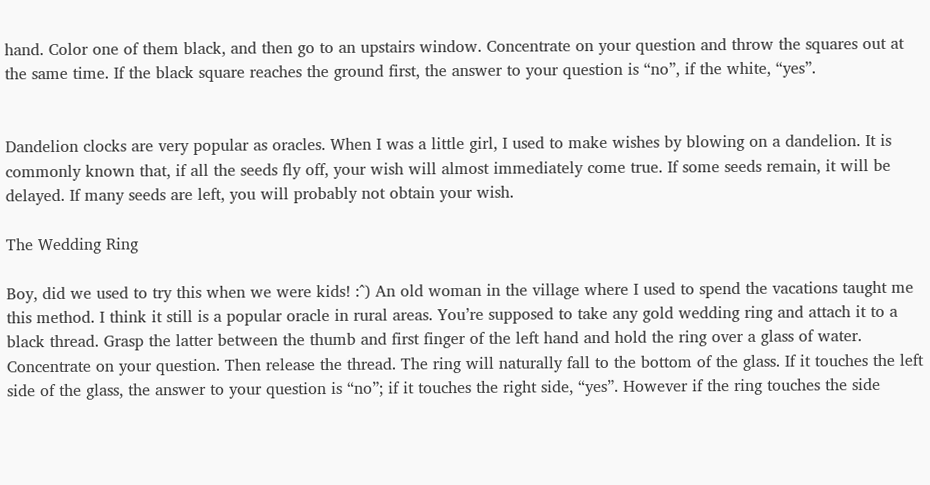hand. Color one of them black, and then go to an upstairs window. Concentrate on your question and throw the squares out at the same time. If the black square reaches the ground first, the answer to your question is “no”, if the white, “yes”.


Dandelion clocks are very popular as oracles. When I was a little girl, I used to make wishes by blowing on a dandelion. It is commonly known that, if all the seeds fly off, your wish will almost immediately come true. If some seeds remain, it will be delayed. If many seeds are left, you will probably not obtain your wish.

The Wedding Ring

Boy, did we used to try this when we were kids! :^) An old woman in the village where I used to spend the vacations taught me this method. I think it still is a popular oracle in rural areas. You’re supposed to take any gold wedding ring and attach it to a black thread. Grasp the latter between the thumb and first finger of the left hand and hold the ring over a glass of water. Concentrate on your question. Then release the thread. The ring will naturally fall to the bottom of the glass. If it touches the left side of the glass, the answer to your question is “no”; if it touches the right side, “yes”. However if the ring touches the side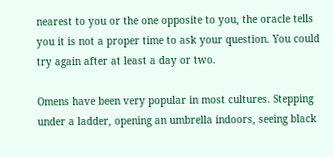nearest to you or the one opposite to you, the oracle tells you it is not a proper time to ask your question. You could try again after at least a day or two.

Omens have been very popular in most cultures. Stepping under a ladder, opening an umbrella indoors, seeing black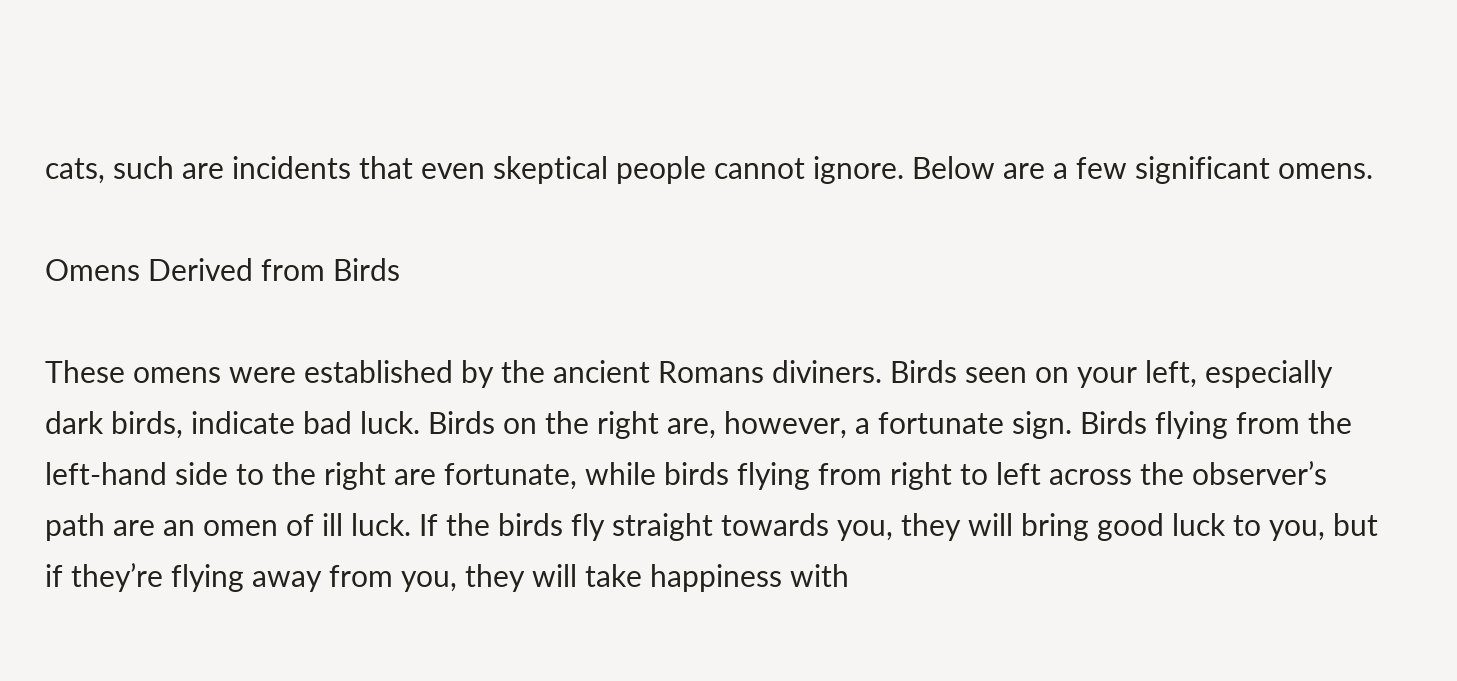cats, such are incidents that even skeptical people cannot ignore. Below are a few significant omens.

Omens Derived from Birds

These omens were established by the ancient Romans diviners. Birds seen on your left, especially dark birds, indicate bad luck. Birds on the right are, however, a fortunate sign. Birds flying from the left-hand side to the right are fortunate, while birds flying from right to left across the observer’s path are an omen of ill luck. If the birds fly straight towards you, they will bring good luck to you, but if they’re flying away from you, they will take happiness with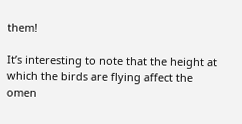them!

It’s interesting to note that the height at which the birds are flying affect the omen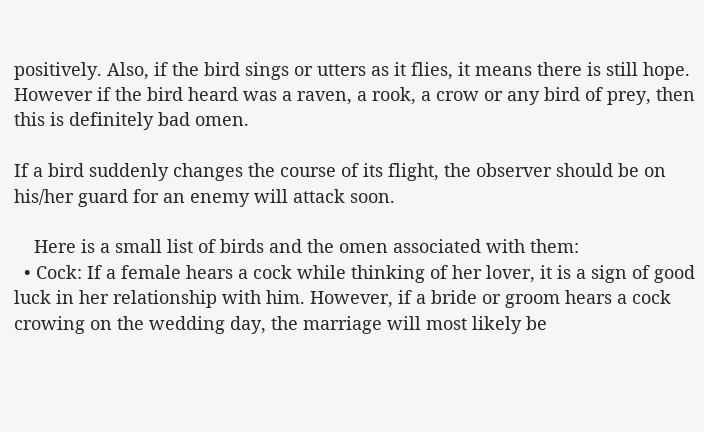positively. Also, if the bird sings or utters as it flies, it means there is still hope. However if the bird heard was a raven, a rook, a crow or any bird of prey, then this is definitely bad omen.

If a bird suddenly changes the course of its flight, the observer should be on his/her guard for an enemy will attack soon.

    Here is a small list of birds and the omen associated with them:
  • Cock: If a female hears a cock while thinking of her lover, it is a sign of good luck in her relationship with him. However, if a bride or groom hears a cock crowing on the wedding day, the marriage will most likely be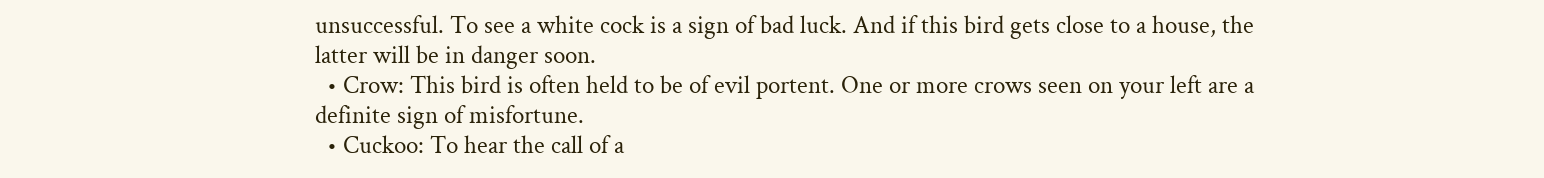unsuccessful. To see a white cock is a sign of bad luck. And if this bird gets close to a house, the latter will be in danger soon.
  • Crow: This bird is often held to be of evil portent. One or more crows seen on your left are a definite sign of misfortune.
  • Cuckoo: To hear the call of a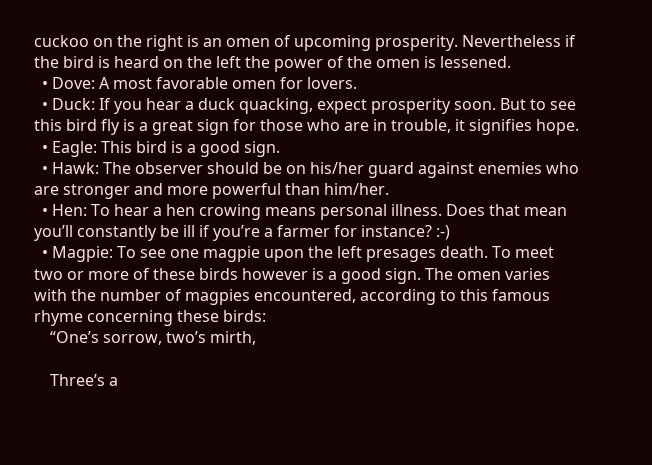cuckoo on the right is an omen of upcoming prosperity. Nevertheless if the bird is heard on the left the power of the omen is lessened.
  • Dove: A most favorable omen for lovers.
  • Duck: If you hear a duck quacking, expect prosperity soon. But to see this bird fly is a great sign for those who are in trouble, it signifies hope.
  • Eagle: This bird is a good sign.
  • Hawk: The observer should be on his/her guard against enemies who are stronger and more powerful than him/her.
  • Hen: To hear a hen crowing means personal illness. Does that mean you’ll constantly be ill if you’re a farmer for instance? :-)
  • Magpie: To see one magpie upon the left presages death. To meet two or more of these birds however is a good sign. The omen varies with the number of magpies encountered, according to this famous rhyme concerning these birds:
    “One’s sorrow, two’s mirth,

    Three’s a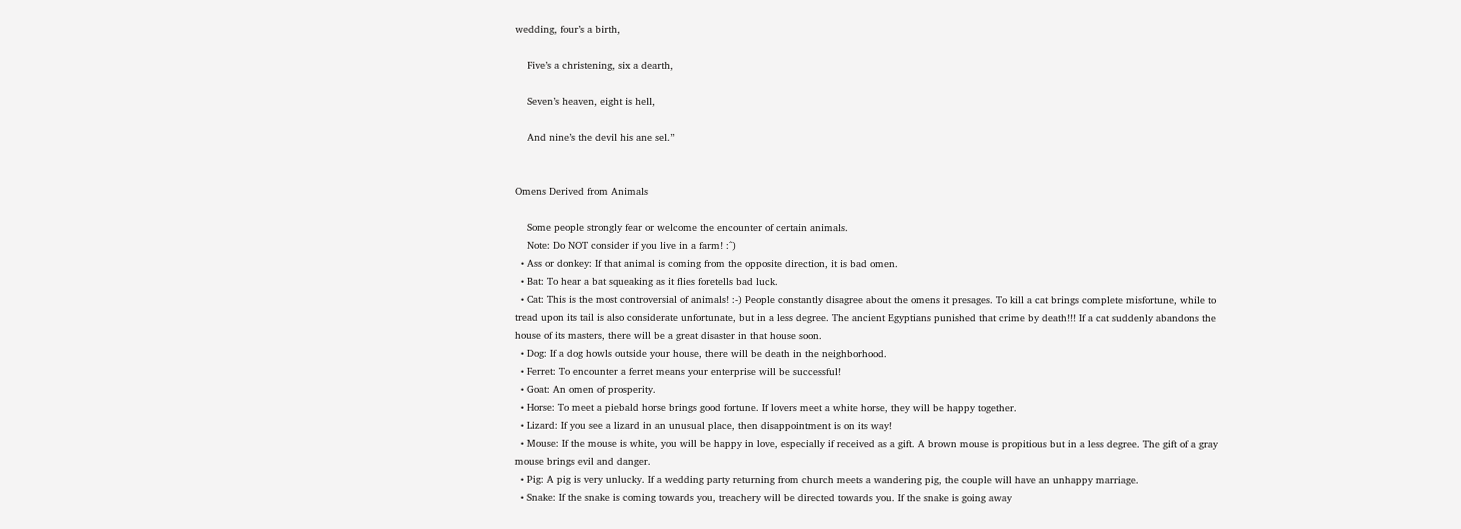wedding, four’s a birth,

    Five’s a christening, six a dearth,

    Seven’s heaven, eight is hell,

    And nine’s the devil his ane sel.”


Omens Derived from Animals

    Some people strongly fear or welcome the encounter of certain animals.
    Note: Do NOT consider if you live in a farm! :^)
  • Ass or donkey: If that animal is coming from the opposite direction, it is bad omen.
  • Bat: To hear a bat squeaking as it flies foretells bad luck.
  • Cat: This is the most controversial of animals! :-) People constantly disagree about the omens it presages. To kill a cat brings complete misfortune, while to tread upon its tail is also considerate unfortunate, but in a less degree. The ancient Egyptians punished that crime by death!!! If a cat suddenly abandons the house of its masters, there will be a great disaster in that house soon.
  • Dog: If a dog howls outside your house, there will be death in the neighborhood.
  • Ferret: To encounter a ferret means your enterprise will be successful!
  • Goat: An omen of prosperity.
  • Horse: To meet a piebald horse brings good fortune. If lovers meet a white horse, they will be happy together.
  • Lizard: If you see a lizard in an unusual place, then disappointment is on its way!
  • Mouse: If the mouse is white, you will be happy in love, especially if received as a gift. A brown mouse is propitious but in a less degree. The gift of a gray mouse brings evil and danger.
  • Pig: A pig is very unlucky. If a wedding party returning from church meets a wandering pig, the couple will have an unhappy marriage.
  • Snake: If the snake is coming towards you, treachery will be directed towards you. If the snake is going away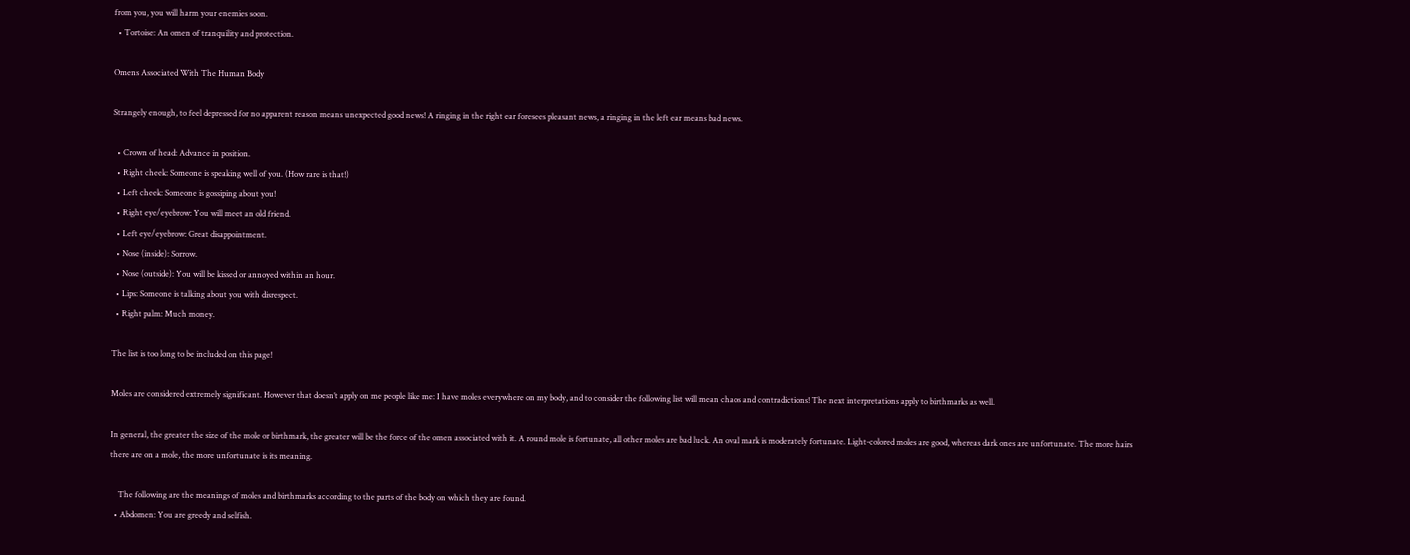from you, you will harm your enemies soon.
  • Tortoise: An omen of tranquility and protection.

Omens Associated With The Human Body

Strangely enough, to feel depressed for no apparent reason means unexpected good news! A ringing in the right ear foresees pleasant news, a ringing in the left ear means bad news.

  • Crown of head: Advance in position.
  • Right cheek: Someone is speaking well of you. (How rare is that!)
  • Left cheek: Someone is gossiping about you!
  • Right eye/eyebrow: You will meet an old friend.
  • Left eye/eyebrow: Great disappointment.
  • Nose (inside): Sorrow.
  • Nose (outside): You will be kissed or annoyed within an hour.
  • Lips: Someone is talking about you with disrespect.
  • Right palm: Much money.

The list is too long to be included on this page!

Moles are considered extremely significant. However that doesn’t apply on me people like me: I have moles everywhere on my body, and to consider the following list will mean chaos and contradictions! The next interpretations apply to birthmarks as well.

In general, the greater the size of the mole or birthmark, the greater will be the force of the omen associated with it. A round mole is fortunate, all other moles are bad luck. An oval mark is moderately fortunate. Light-colored moles are good, whereas dark ones are unfortunate. The more hairs there are on a mole, the more unfortunate is its meaning.

    The following are the meanings of moles and birthmarks according to the parts of the body on which they are found.
  • Abdomen: You are greedy and selfish.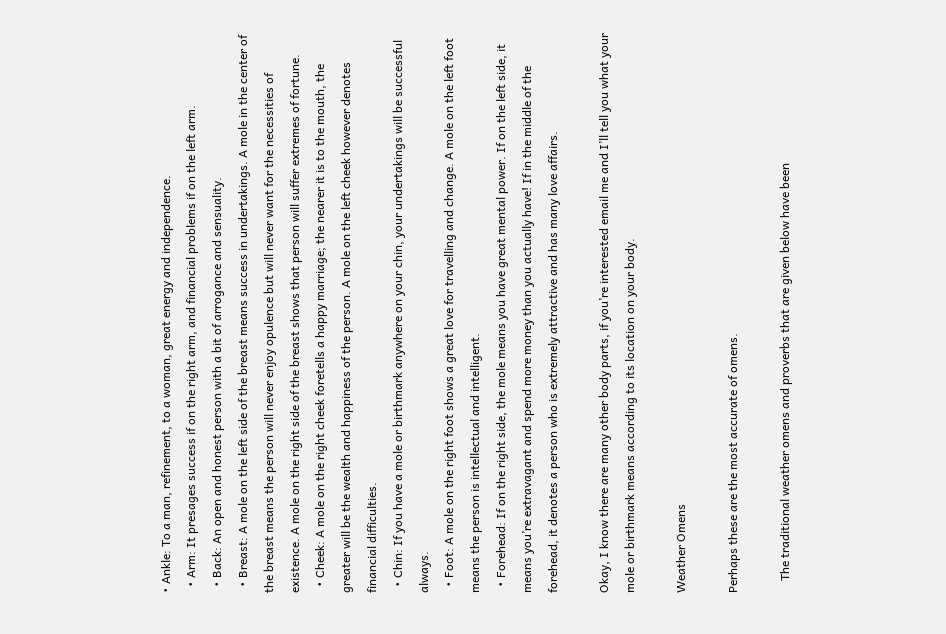• Ankle: To a man, refinement, to a woman, great energy and independence.
  • Arm: It presages success if on the right arm, and financial problems if on the left arm.
  • Back: An open and honest person with a bit of arrogance and sensuality.
  • Breast: A mole on the left side of the breast means success in undertakings. A mole in the center of the breast means the person will never enjoy opulence but will never want for the necessities of existence. A mole on the right side of the breast shows that person will suffer extremes of fortune.
  • Cheek: A mole on the right cheek foretells a happy marriage; the nearer it is to the mouth, the greater will be the wealth and happiness of the person. A mole on the left cheek however denotes financial difficulties.
  • Chin: If you have a mole or birthmark anywhere on your chin, your undertakings will be successful always.
  • Foot: A mole on the right foot shows a great love for travelling and change. A mole on the left foot means the person is intellectual and intelligent.
  • Forehead: If on the right side, the mole means you have great mental power. If on the left side, it means you’re extravagant and spend more money than you actually have! If in the middle of the forehead, it denotes a person who is extremely attractive and has many love affairs.

Okay, I know there are many other body parts, if you’re interested email me and I’ll tell you what your mole or birthmark means according to its location on your body.

Weather Omens

Perhaps these are the most accurate of omens.

    The traditional weather omens and proverbs that are given below have been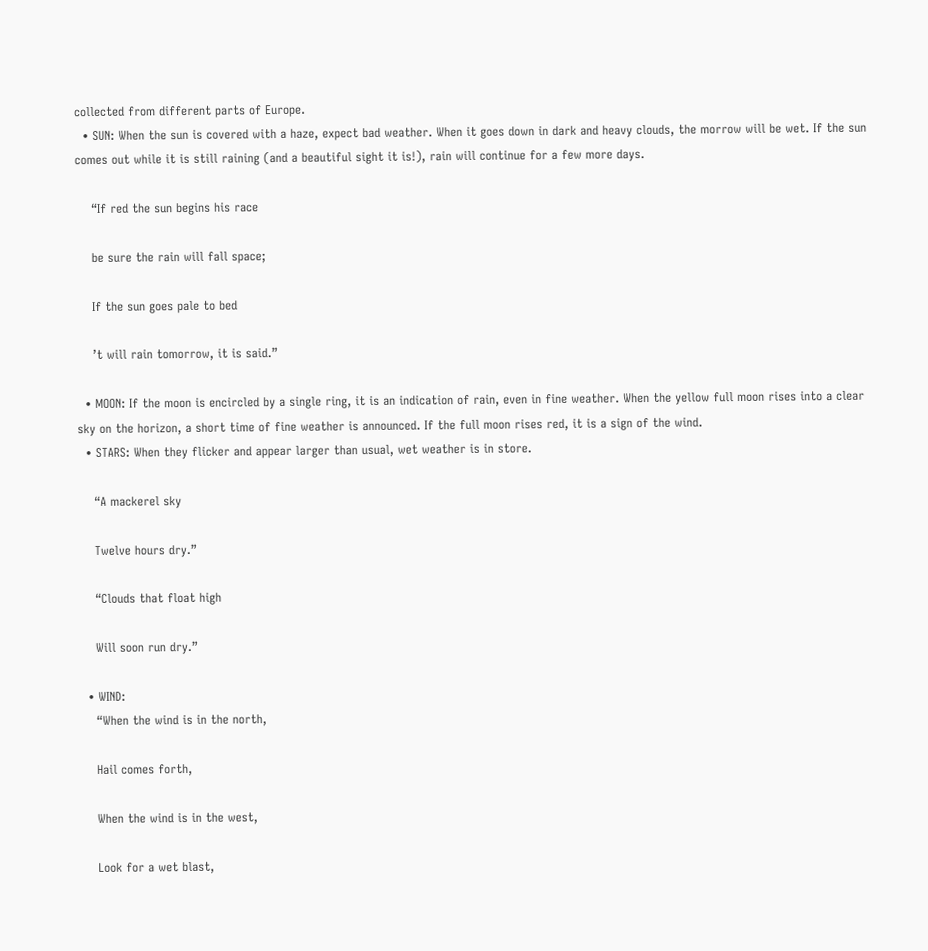collected from different parts of Europe.
  • SUN: When the sun is covered with a haze, expect bad weather. When it goes down in dark and heavy clouds, the morrow will be wet. If the sun comes out while it is still raining (and a beautiful sight it is!), rain will continue for a few more days.

    “If red the sun begins his race

    be sure the rain will fall space;

    If the sun goes pale to bed

    ’t will rain tomorrow, it is said.”

  • MOON: If the moon is encircled by a single ring, it is an indication of rain, even in fine weather. When the yellow full moon rises into a clear sky on the horizon, a short time of fine weather is announced. If the full moon rises red, it is a sign of the wind.
  • STARS: When they flicker and appear larger than usual, wet weather is in store.

    “A mackerel sky

    Twelve hours dry.”

    “Clouds that float high

    Will soon run dry.”

  • WIND:
    “When the wind is in the north,

    Hail comes forth,

    When the wind is in the west,

    Look for a wet blast,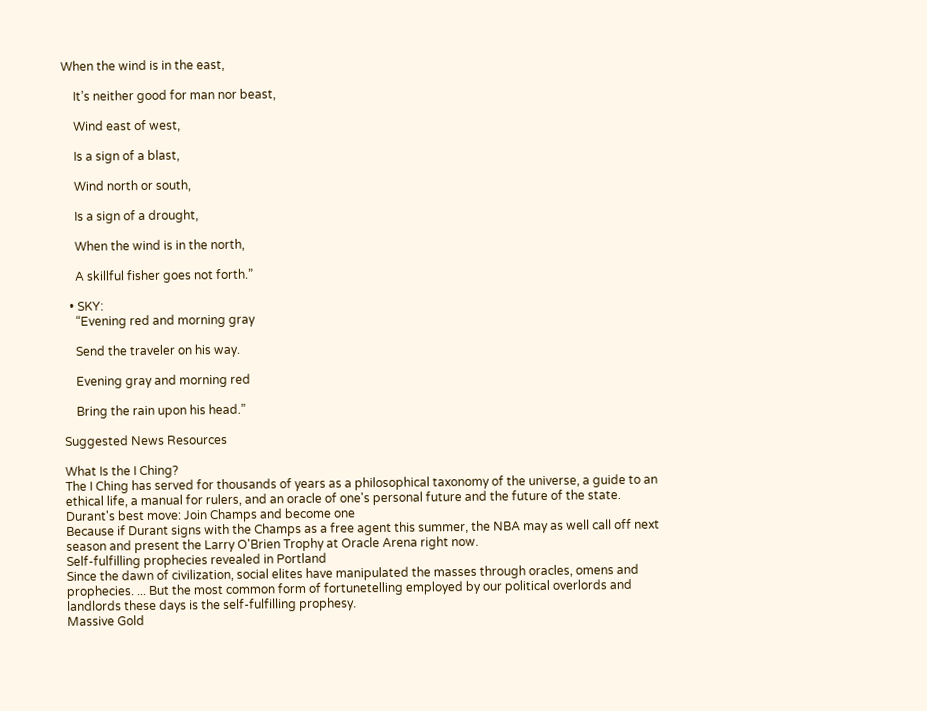When the wind is in the east,

    It’s neither good for man nor beast,

    Wind east of west,

    Is a sign of a blast,

    Wind north or south,

    Is a sign of a drought,

    When the wind is in the north,

    A skillful fisher goes not forth.”

  • SKY:
    “Evening red and morning gray

    Send the traveler on his way.

    Evening gray and morning red

    Bring the rain upon his head.”

Suggested News Resources

What Is the I Ching?
The I Ching has served for thousands of years as a philosophical taxonomy of the universe, a guide to an ethical life, a manual for rulers, and an oracle of one's personal future and the future of the state.
Durant's best move: Join Champs and become one
Because if Durant signs with the Champs as a free agent this summer, the NBA may as well call off next season and present the Larry O'Brien Trophy at Oracle Arena right now.
Self-fulfilling prophecies revealed in Portland
Since the dawn of civilization, social elites have manipulated the masses through oracles, omens and prophecies. ... But the most common form of fortunetelling employed by our political overlords and landlords these days is the self-fulfilling prophesy.
Massive Gold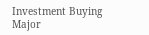Investment Buying
Major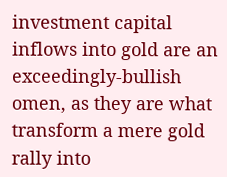investment capital inflows into gold are an exceedingly-bullish omen, as they are what transform a mere gold rally into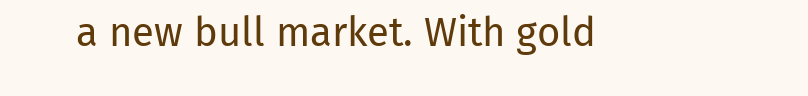a new bull market. With gold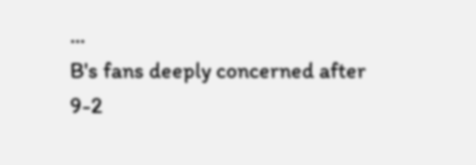...
B's fans deeply concerned after 9-2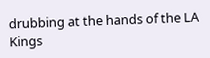drubbing at the hands of the LA Kings